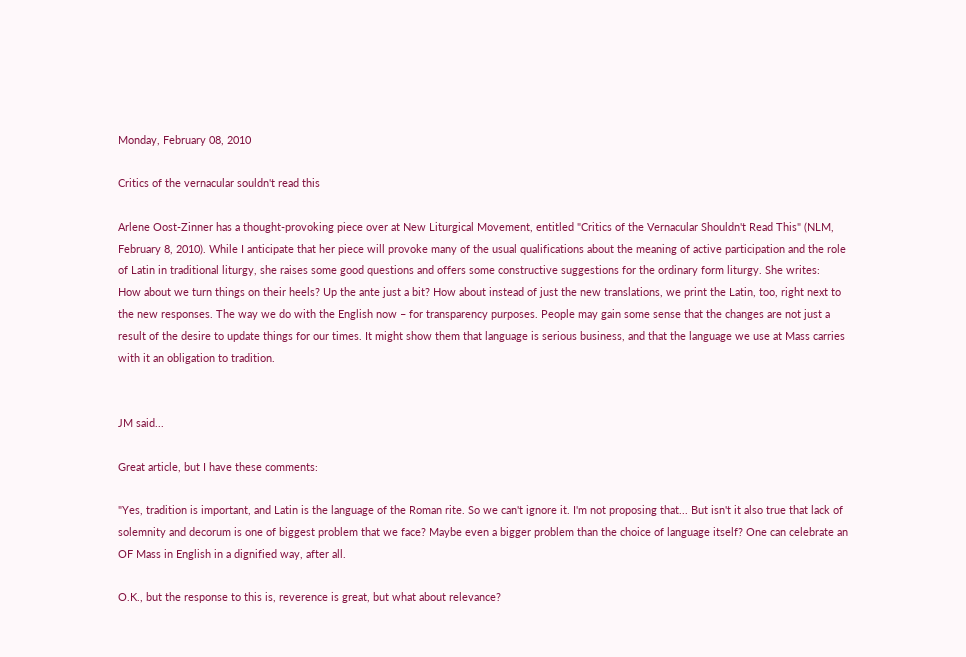Monday, February 08, 2010

Critics of the vernacular souldn't read this

Arlene Oost-Zinner has a thought-provoking piece over at New Liturgical Movement, entitled "Critics of the Vernacular Shouldn't Read This" (NLM, February 8, 2010). While I anticipate that her piece will provoke many of the usual qualifications about the meaning of active participation and the role of Latin in traditional liturgy, she raises some good questions and offers some constructive suggestions for the ordinary form liturgy. She writes:
How about we turn things on their heels? Up the ante just a bit? How about instead of just the new translations, we print the Latin, too, right next to the new responses. The way we do with the English now – for transparency purposes. People may gain some sense that the changes are not just a result of the desire to update things for our times. It might show them that language is serious business, and that the language we use at Mass carries with it an obligation to tradition.


JM said...

Great article, but I have these comments:

"Yes, tradition is important, and Latin is the language of the Roman rite. So we can't ignore it. I'm not proposing that... But isn't it also true that lack of solemnity and decorum is one of biggest problem that we face? Maybe even a bigger problem than the choice of language itself? One can celebrate an OF Mass in English in a dignified way, after all.

O.K., but the response to this is, reverence is great, but what about relevance?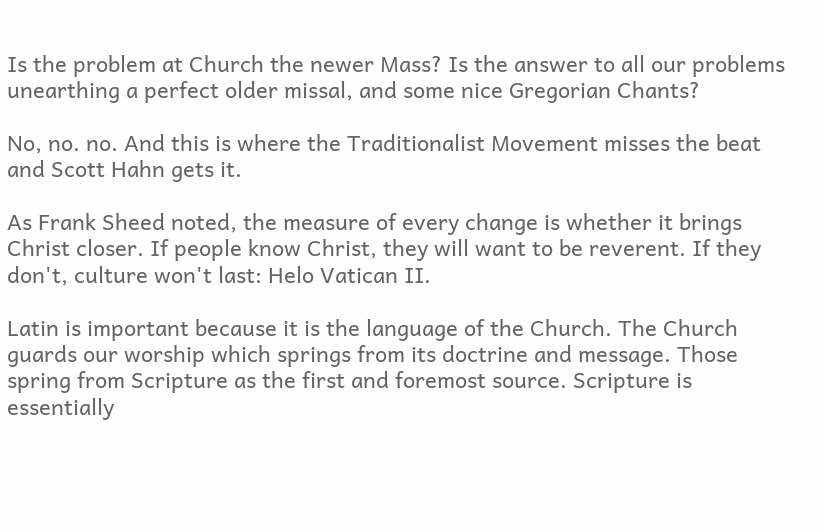Is the problem at Church the newer Mass? Is the answer to all our problems unearthing a perfect older missal, and some nice Gregorian Chants?

No, no. no. And this is where the Traditionalist Movement misses the beat and Scott Hahn gets it.

As Frank Sheed noted, the measure of every change is whether it brings Christ closer. If people know Christ, they will want to be reverent. If they don't, culture won't last: Helo Vatican II.

Latin is important because it is the language of the Church. The Church guards our worship which springs from its doctrine and message. Those spring from Scripture as the first and foremost source. Scripture is essentially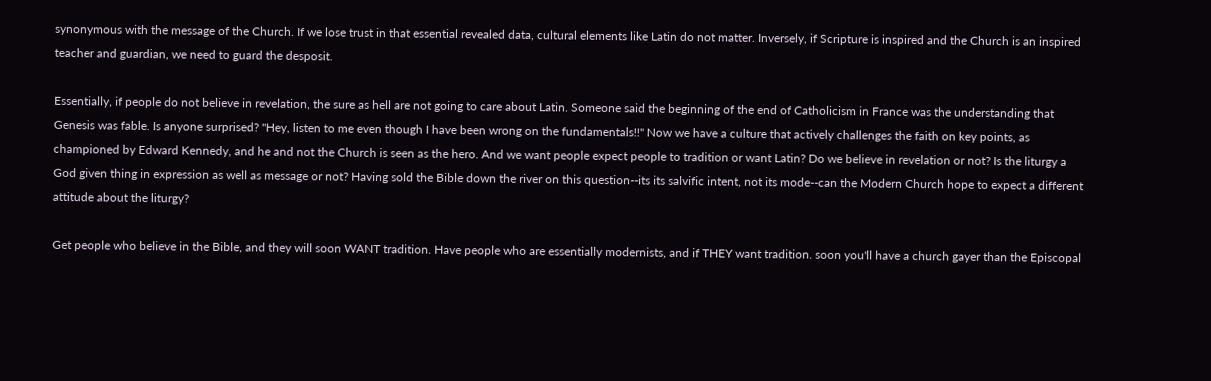synonymous with the message of the Church. If we lose trust in that essential revealed data, cultural elements like Latin do not matter. Inversely, if Scripture is inspired and the Church is an inspired teacher and guardian, we need to guard the desposit.

Essentially, if people do not believe in revelation, the sure as hell are not going to care about Latin. Someone said the beginning of the end of Catholicism in France was the understanding that Genesis was fable. Is anyone surprised? "Hey, listen to me even though I have been wrong on the fundamentals!!" Now we have a culture that actively challenges the faith on key points, as championed by Edward Kennedy, and he and not the Church is seen as the hero. And we want people expect people to tradition or want Latin? Do we believe in revelation or not? Is the liturgy a God given thing in expression as well as message or not? Having sold the Bible down the river on this question--its its salvific intent, not its mode--can the Modern Church hope to expect a different attitude about the liturgy?

Get people who believe in the Bible, and they will soon WANT tradition. Have people who are essentially modernists, and if THEY want tradition. soon you'll have a church gayer than the Episcopal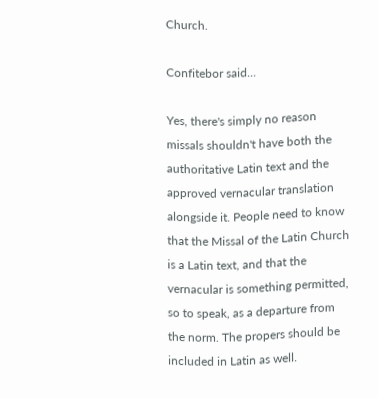Church.

Confitebor said...

Yes, there's simply no reason missals shouldn't have both the authoritative Latin text and the approved vernacular translation alongside it. People need to know that the Missal of the Latin Church is a Latin text, and that the vernacular is something permitted, so to speak, as a departure from the norm. The propers should be included in Latin as well.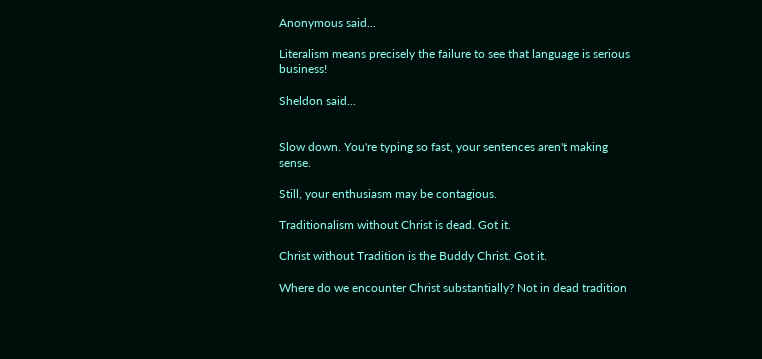Anonymous said...

Literalism means precisely the failure to see that language is serious business!

Sheldon said...


Slow down. You're typing so fast, your sentences aren't making sense.

Still, your enthusiasm may be contagious.

Traditionalism without Christ is dead. Got it.

Christ without Tradition is the Buddy Christ. Got it.

Where do we encounter Christ substantially? Not in dead tradition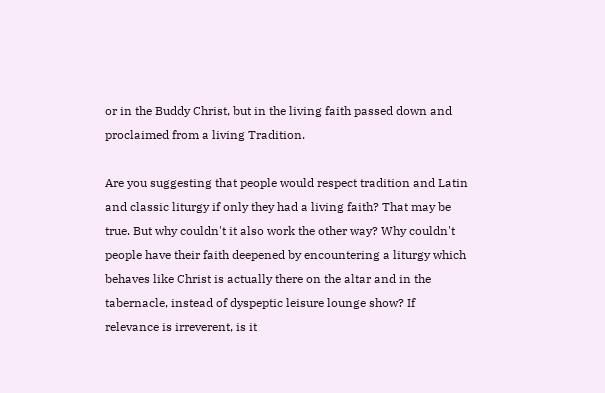or in the Buddy Christ, but in the living faith passed down and proclaimed from a living Tradition.

Are you suggesting that people would respect tradition and Latin and classic liturgy if only they had a living faith? That may be true. But why couldn't it also work the other way? Why couldn't people have their faith deepened by encountering a liturgy which behaves like Christ is actually there on the altar and in the tabernacle, instead of dyspeptic leisure lounge show? If relevance is irreverent, is it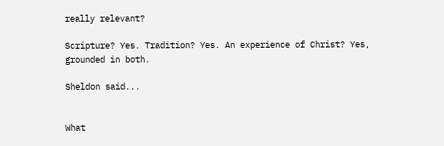really relevant?

Scripture? Yes. Tradition? Yes. An experience of Christ? Yes, grounded in both.

Sheldon said...


What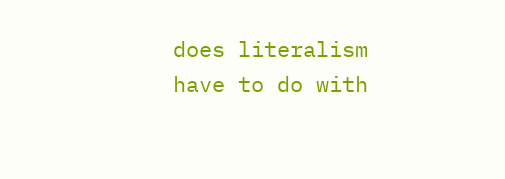does literalism have to do with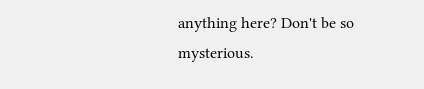anything here? Don't be so mysterious.